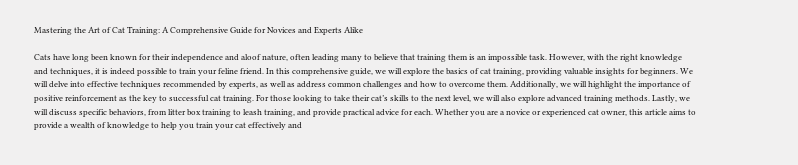Mastering the Art of Cat Training: A Comprehensive Guide for Novices and Experts Alike

Cats have long been known for their independence and aloof nature, often leading many to believe that training them is an impossible task. However, with the right knowledge and techniques, it is indeed possible to train your feline friend. In this comprehensive guide, we will explore the basics of cat training, providing valuable insights for beginners. We will delve into effective techniques recommended by experts, as well as address common challenges and how to overcome them. Additionally, we will highlight the importance of positive reinforcement as the key to successful cat training. For those looking to take their cat’s skills to the next level, we will also explore advanced training methods. Lastly, we will discuss specific behaviors, from litter box training to leash training, and provide practical advice for each. Whether you are a novice or experienced cat owner, this article aims to provide a wealth of knowledge to help you train your cat effectively and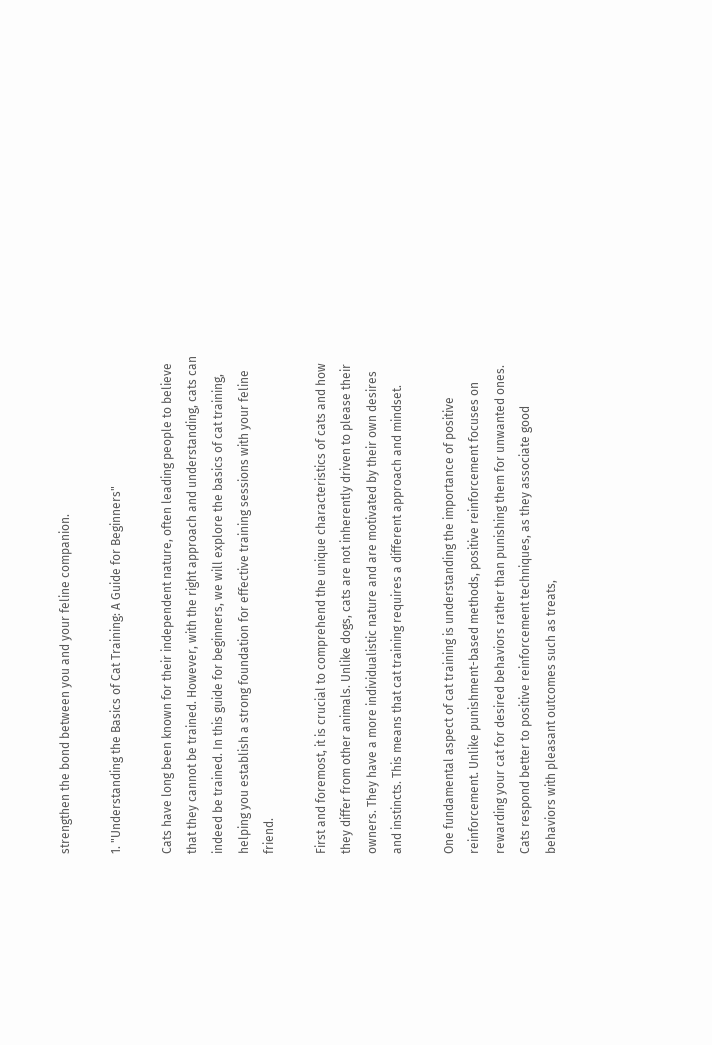strengthen the bond between you and your feline companion.

1. "Understanding the Basics of Cat Training: A Guide for Beginners"

Cats have long been known for their independent nature, often leading people to believe that they cannot be trained. However, with the right approach and understanding, cats can indeed be trained. In this guide for beginners, we will explore the basics of cat training, helping you establish a strong foundation for effective training sessions with your feline friend.

First and foremost, it is crucial to comprehend the unique characteristics of cats and how they differ from other animals. Unlike dogs, cats are not inherently driven to please their owners. They have a more individualistic nature and are motivated by their own desires and instincts. This means that cat training requires a different approach and mindset.

One fundamental aspect of cat training is understanding the importance of positive reinforcement. Unlike punishment-based methods, positive reinforcement focuses on rewarding your cat for desired behaviors rather than punishing them for unwanted ones. Cats respond better to positive reinforcement techniques, as they associate good behaviors with pleasant outcomes such as treats,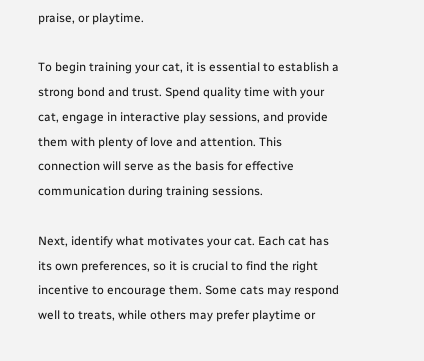praise, or playtime.

To begin training your cat, it is essential to establish a strong bond and trust. Spend quality time with your cat, engage in interactive play sessions, and provide them with plenty of love and attention. This connection will serve as the basis for effective communication during training sessions.

Next, identify what motivates your cat. Each cat has its own preferences, so it is crucial to find the right incentive to encourage them. Some cats may respond well to treats, while others may prefer playtime or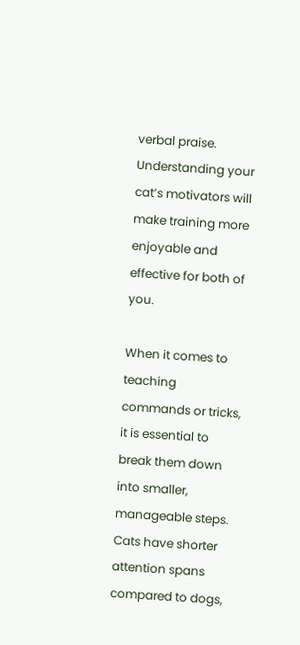verbal praise. Understanding your cat’s motivators will make training more enjoyable and effective for both of you.

When it comes to teaching commands or tricks, it is essential to break them down into smaller, manageable steps. Cats have shorter attention spans compared to dogs,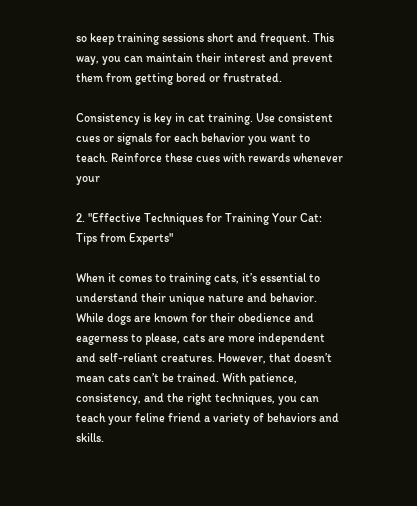so keep training sessions short and frequent. This way, you can maintain their interest and prevent them from getting bored or frustrated.

Consistency is key in cat training. Use consistent cues or signals for each behavior you want to teach. Reinforce these cues with rewards whenever your

2. "Effective Techniques for Training Your Cat: Tips from Experts"

When it comes to training cats, it’s essential to understand their unique nature and behavior. While dogs are known for their obedience and eagerness to please, cats are more independent and self-reliant creatures. However, that doesn’t mean cats can’t be trained. With patience, consistency, and the right techniques, you can teach your feline friend a variety of behaviors and skills.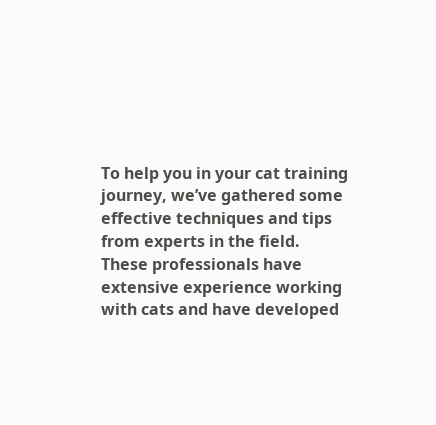To help you in your cat training journey, we’ve gathered some effective techniques and tips from experts in the field. These professionals have extensive experience working with cats and have developed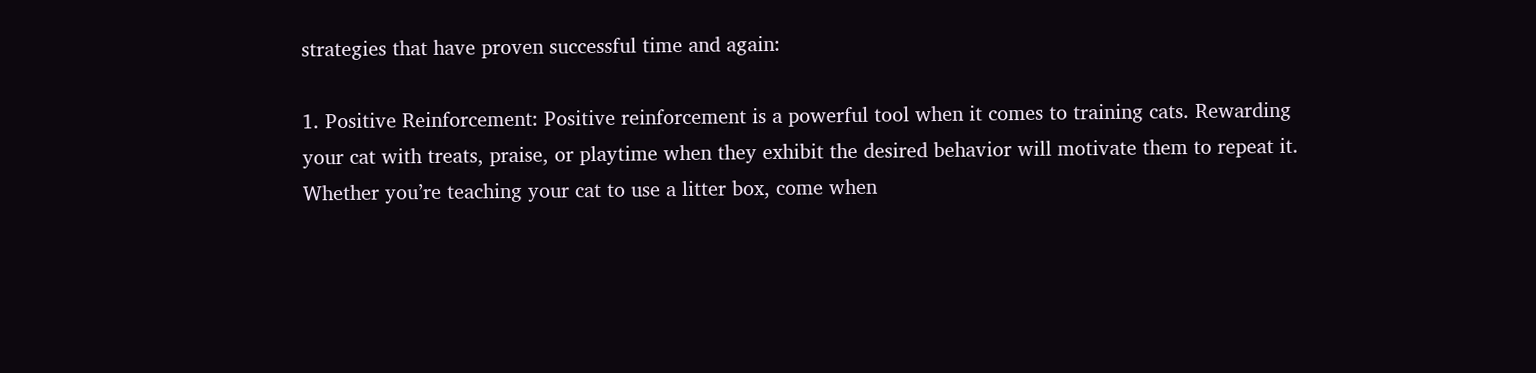strategies that have proven successful time and again:

1. Positive Reinforcement: Positive reinforcement is a powerful tool when it comes to training cats. Rewarding your cat with treats, praise, or playtime when they exhibit the desired behavior will motivate them to repeat it. Whether you’re teaching your cat to use a litter box, come when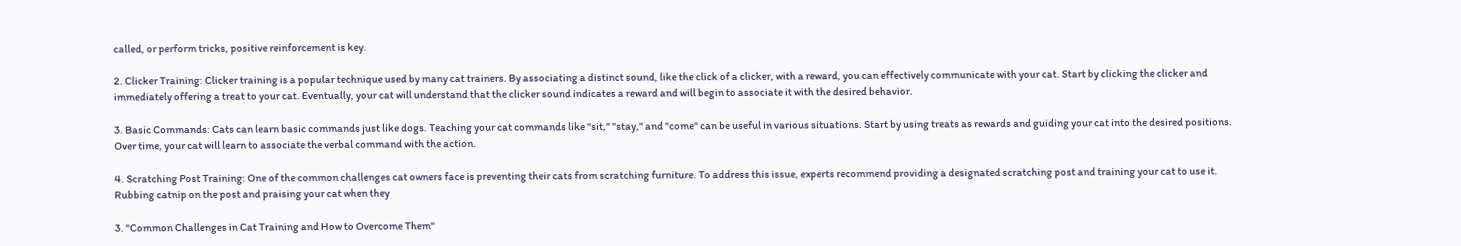called, or perform tricks, positive reinforcement is key.

2. Clicker Training: Clicker training is a popular technique used by many cat trainers. By associating a distinct sound, like the click of a clicker, with a reward, you can effectively communicate with your cat. Start by clicking the clicker and immediately offering a treat to your cat. Eventually, your cat will understand that the clicker sound indicates a reward and will begin to associate it with the desired behavior.

3. Basic Commands: Cats can learn basic commands just like dogs. Teaching your cat commands like "sit," "stay," and "come" can be useful in various situations. Start by using treats as rewards and guiding your cat into the desired positions. Over time, your cat will learn to associate the verbal command with the action.

4. Scratching Post Training: One of the common challenges cat owners face is preventing their cats from scratching furniture. To address this issue, experts recommend providing a designated scratching post and training your cat to use it. Rubbing catnip on the post and praising your cat when they

3. "Common Challenges in Cat Training and How to Overcome Them"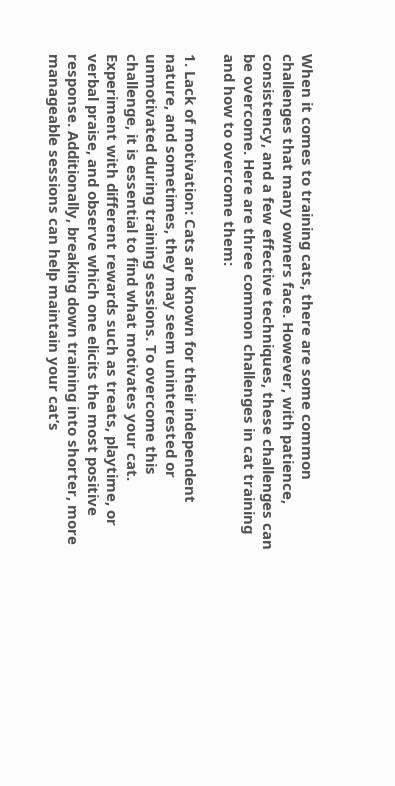When it comes to training cats, there are some common challenges that many owners face. However, with patience, consistency, and a few effective techniques, these challenges can be overcome. Here are three common challenges in cat training and how to overcome them:

1. Lack of motivation: Cats are known for their independent nature, and sometimes, they may seem uninterested or unmotivated during training sessions. To overcome this challenge, it is essential to find what motivates your cat. Experiment with different rewards such as treats, playtime, or verbal praise, and observe which one elicits the most positive response. Additionally, breaking down training into shorter, more manageable sessions can help maintain your cat’s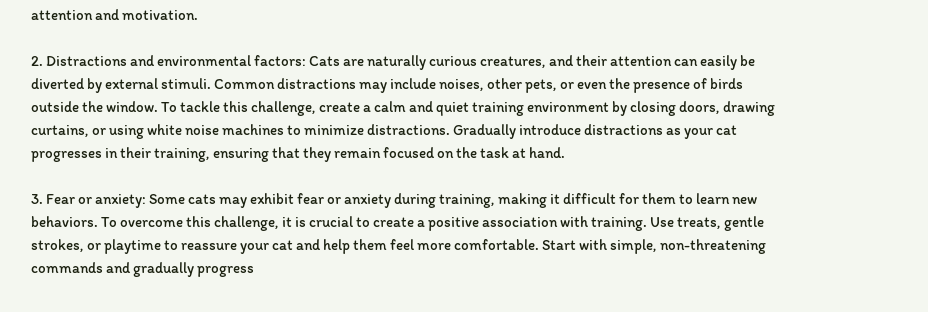attention and motivation.

2. Distractions and environmental factors: Cats are naturally curious creatures, and their attention can easily be diverted by external stimuli. Common distractions may include noises, other pets, or even the presence of birds outside the window. To tackle this challenge, create a calm and quiet training environment by closing doors, drawing curtains, or using white noise machines to minimize distractions. Gradually introduce distractions as your cat progresses in their training, ensuring that they remain focused on the task at hand.

3. Fear or anxiety: Some cats may exhibit fear or anxiety during training, making it difficult for them to learn new behaviors. To overcome this challenge, it is crucial to create a positive association with training. Use treats, gentle strokes, or playtime to reassure your cat and help them feel more comfortable. Start with simple, non-threatening commands and gradually progress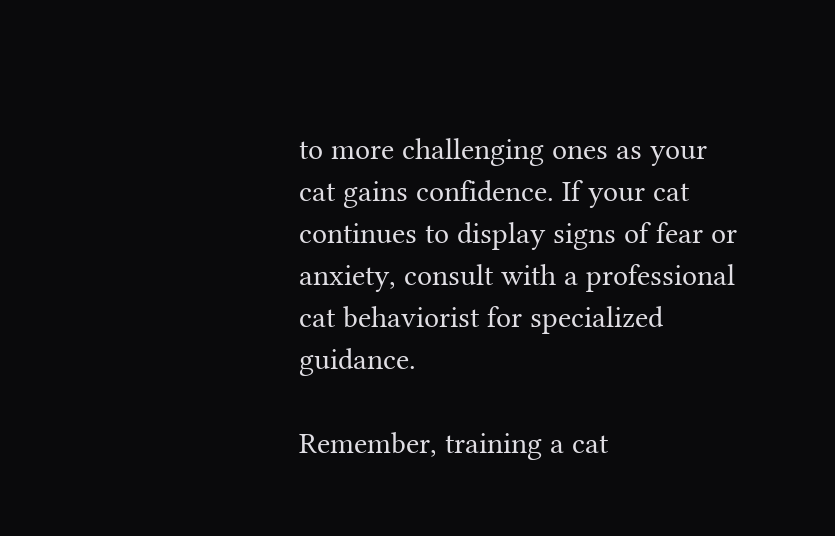to more challenging ones as your cat gains confidence. If your cat continues to display signs of fear or anxiety, consult with a professional cat behaviorist for specialized guidance.

Remember, training a cat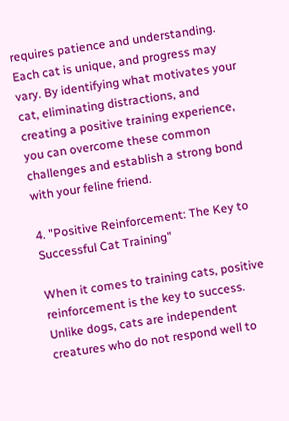requires patience and understanding. Each cat is unique, and progress may vary. By identifying what motivates your cat, eliminating distractions, and creating a positive training experience, you can overcome these common challenges and establish a strong bond with your feline friend.

4. "Positive Reinforcement: The Key to Successful Cat Training"

When it comes to training cats, positive reinforcement is the key to success. Unlike dogs, cats are independent creatures who do not respond well to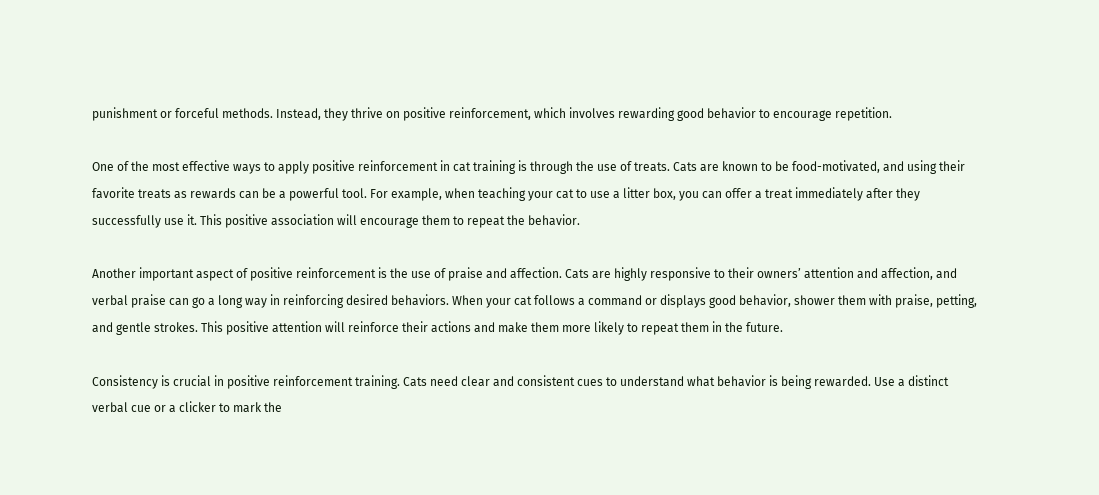punishment or forceful methods. Instead, they thrive on positive reinforcement, which involves rewarding good behavior to encourage repetition.

One of the most effective ways to apply positive reinforcement in cat training is through the use of treats. Cats are known to be food-motivated, and using their favorite treats as rewards can be a powerful tool. For example, when teaching your cat to use a litter box, you can offer a treat immediately after they successfully use it. This positive association will encourage them to repeat the behavior.

Another important aspect of positive reinforcement is the use of praise and affection. Cats are highly responsive to their owners’ attention and affection, and verbal praise can go a long way in reinforcing desired behaviors. When your cat follows a command or displays good behavior, shower them with praise, petting, and gentle strokes. This positive attention will reinforce their actions and make them more likely to repeat them in the future.

Consistency is crucial in positive reinforcement training. Cats need clear and consistent cues to understand what behavior is being rewarded. Use a distinct verbal cue or a clicker to mark the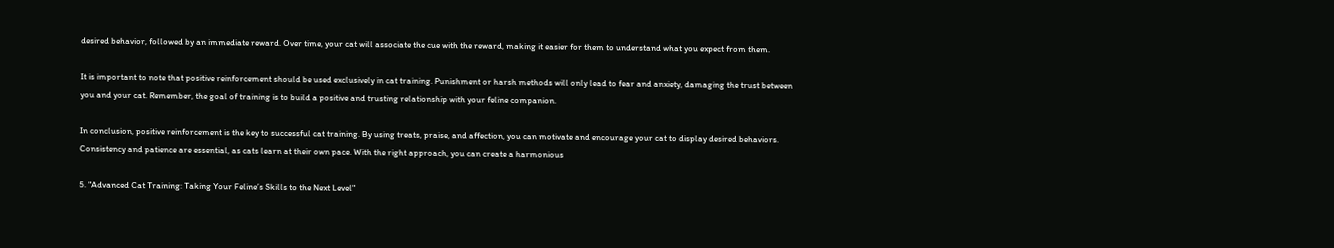desired behavior, followed by an immediate reward. Over time, your cat will associate the cue with the reward, making it easier for them to understand what you expect from them.

It is important to note that positive reinforcement should be used exclusively in cat training. Punishment or harsh methods will only lead to fear and anxiety, damaging the trust between you and your cat. Remember, the goal of training is to build a positive and trusting relationship with your feline companion.

In conclusion, positive reinforcement is the key to successful cat training. By using treats, praise, and affection, you can motivate and encourage your cat to display desired behaviors. Consistency and patience are essential, as cats learn at their own pace. With the right approach, you can create a harmonious

5. "Advanced Cat Training: Taking Your Feline’s Skills to the Next Level"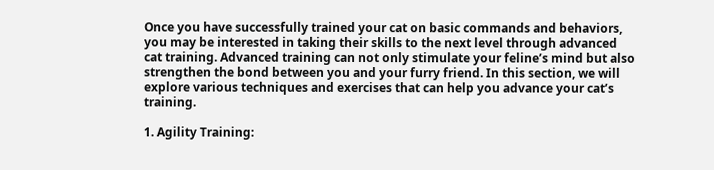Once you have successfully trained your cat on basic commands and behaviors, you may be interested in taking their skills to the next level through advanced cat training. Advanced training can not only stimulate your feline’s mind but also strengthen the bond between you and your furry friend. In this section, we will explore various techniques and exercises that can help you advance your cat’s training.

1. Agility Training: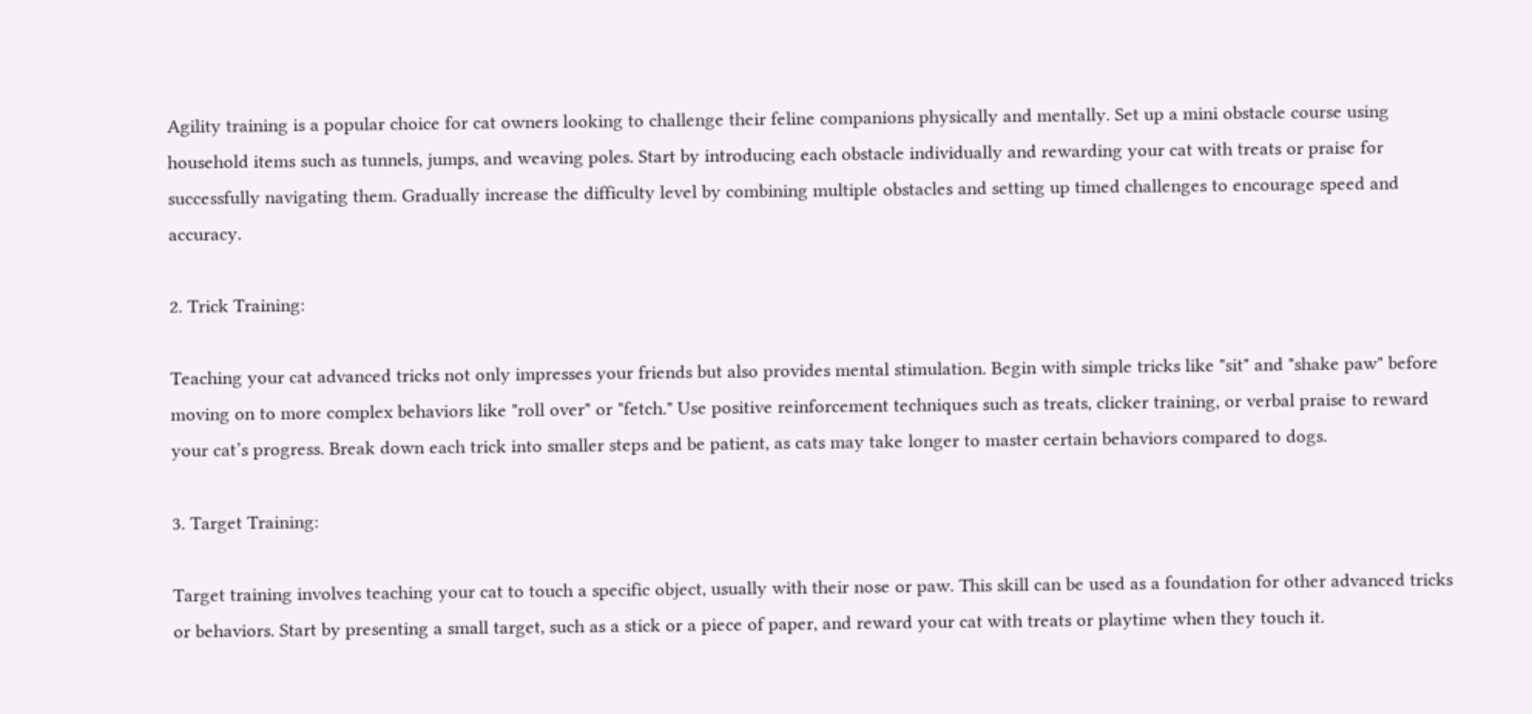Agility training is a popular choice for cat owners looking to challenge their feline companions physically and mentally. Set up a mini obstacle course using household items such as tunnels, jumps, and weaving poles. Start by introducing each obstacle individually and rewarding your cat with treats or praise for successfully navigating them. Gradually increase the difficulty level by combining multiple obstacles and setting up timed challenges to encourage speed and accuracy.

2. Trick Training:

Teaching your cat advanced tricks not only impresses your friends but also provides mental stimulation. Begin with simple tricks like "sit" and "shake paw" before moving on to more complex behaviors like "roll over" or "fetch." Use positive reinforcement techniques such as treats, clicker training, or verbal praise to reward your cat’s progress. Break down each trick into smaller steps and be patient, as cats may take longer to master certain behaviors compared to dogs.

3. Target Training:

Target training involves teaching your cat to touch a specific object, usually with their nose or paw. This skill can be used as a foundation for other advanced tricks or behaviors. Start by presenting a small target, such as a stick or a piece of paper, and reward your cat with treats or playtime when they touch it.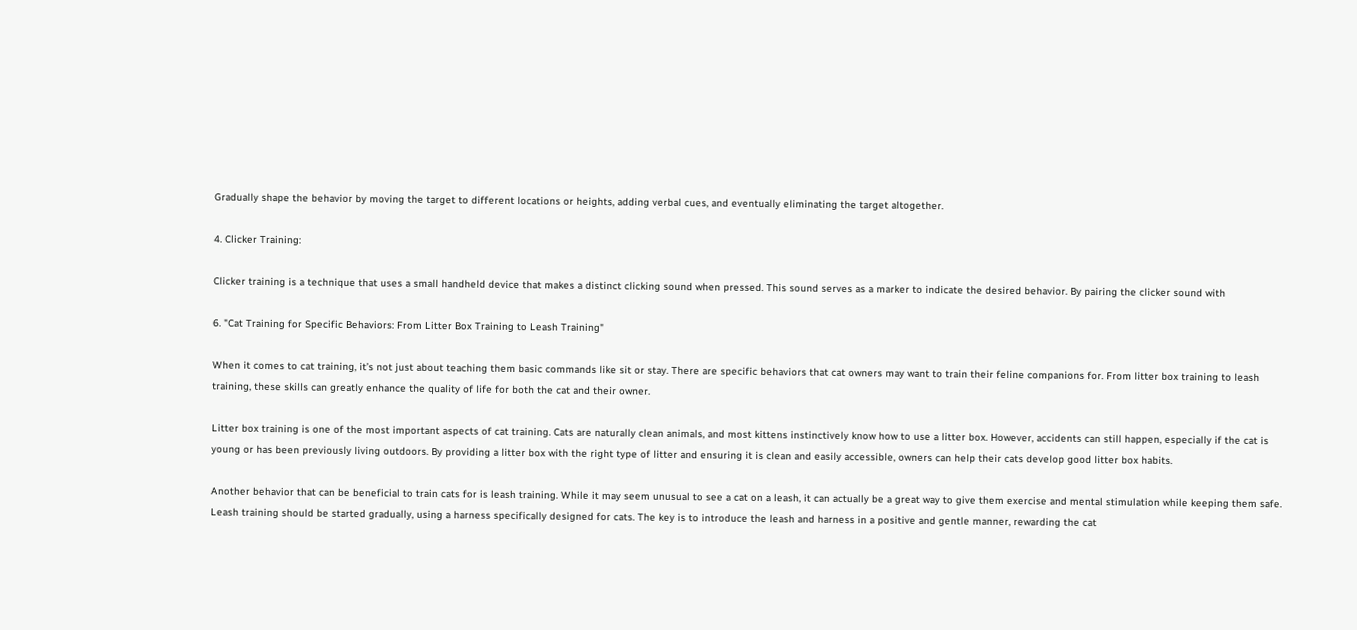Gradually shape the behavior by moving the target to different locations or heights, adding verbal cues, and eventually eliminating the target altogether.

4. Clicker Training:

Clicker training is a technique that uses a small handheld device that makes a distinct clicking sound when pressed. This sound serves as a marker to indicate the desired behavior. By pairing the clicker sound with

6. "Cat Training for Specific Behaviors: From Litter Box Training to Leash Training"

When it comes to cat training, it’s not just about teaching them basic commands like sit or stay. There are specific behaviors that cat owners may want to train their feline companions for. From litter box training to leash training, these skills can greatly enhance the quality of life for both the cat and their owner.

Litter box training is one of the most important aspects of cat training. Cats are naturally clean animals, and most kittens instinctively know how to use a litter box. However, accidents can still happen, especially if the cat is young or has been previously living outdoors. By providing a litter box with the right type of litter and ensuring it is clean and easily accessible, owners can help their cats develop good litter box habits.

Another behavior that can be beneficial to train cats for is leash training. While it may seem unusual to see a cat on a leash, it can actually be a great way to give them exercise and mental stimulation while keeping them safe. Leash training should be started gradually, using a harness specifically designed for cats. The key is to introduce the leash and harness in a positive and gentle manner, rewarding the cat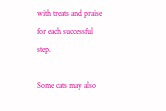with treats and praise for each successful step.

Some cats may also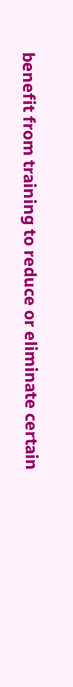benefit from training to reduce or eliminate certain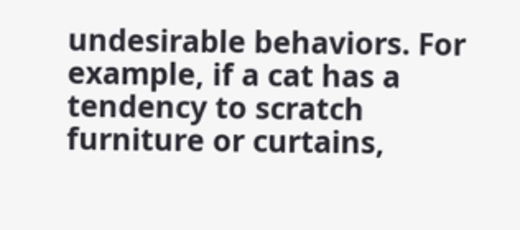undesirable behaviors. For example, if a cat has a tendency to scratch furniture or curtains,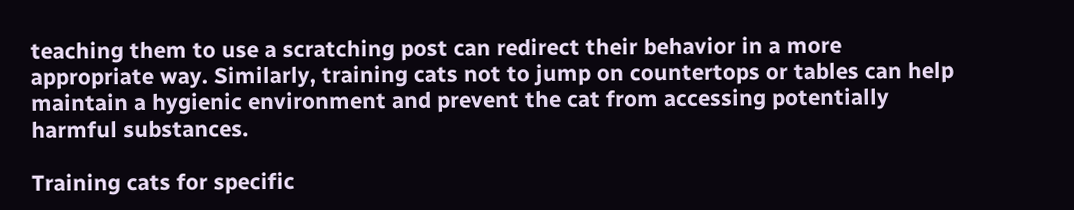teaching them to use a scratching post can redirect their behavior in a more appropriate way. Similarly, training cats not to jump on countertops or tables can help maintain a hygienic environment and prevent the cat from accessing potentially harmful substances.

Training cats for specific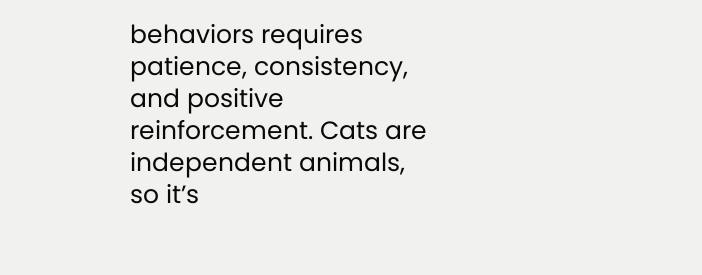behaviors requires patience, consistency, and positive reinforcement. Cats are independent animals, so it’s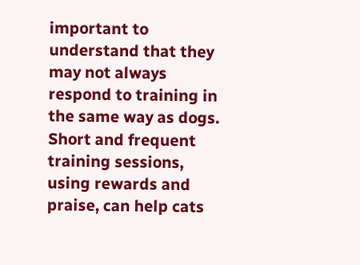important to understand that they may not always respond to training in the same way as dogs. Short and frequent training sessions, using rewards and praise, can help cats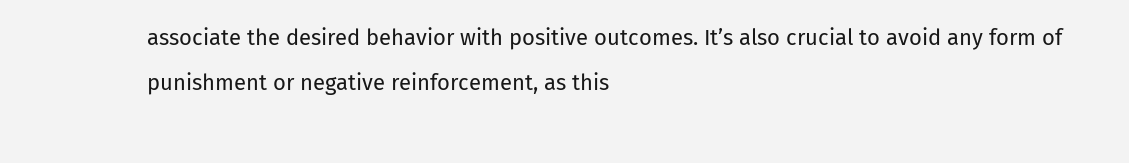associate the desired behavior with positive outcomes. It’s also crucial to avoid any form of punishment or negative reinforcement, as this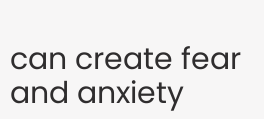can create fear and anxiety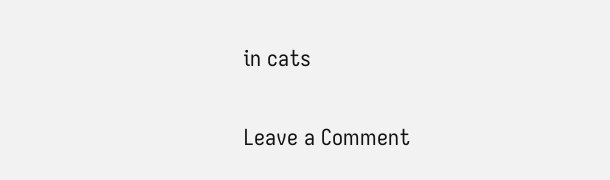in cats

Leave a Comment